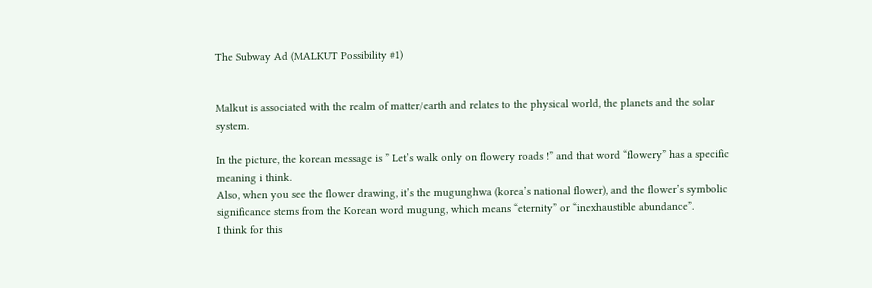The Subway Ad (MALKUT Possibility #1)


Malkut is associated with the realm of matter/earth and relates to the physical world, the planets and the solar system.

In the picture, the korean message is ” Let’s walk only on flowery roads !” and that word “flowery” has a specific meaning i think.
Also, when you see the flower drawing, it’s the mugunghwa (korea’s national flower), and the flower’s symbolic significance stems from the Korean word mugung, which means “eternity” or “inexhaustible abundance”.
I think for this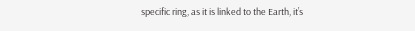specific ring, as it is linked to the Earth, it’s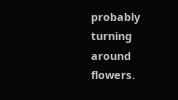probably turning around flowers.